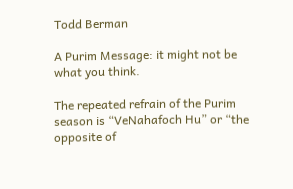Todd Berman

A Purim Message: it might not be what you think.

The repeated refrain of the Purim season is “VeNahafoch Hu” or “the opposite of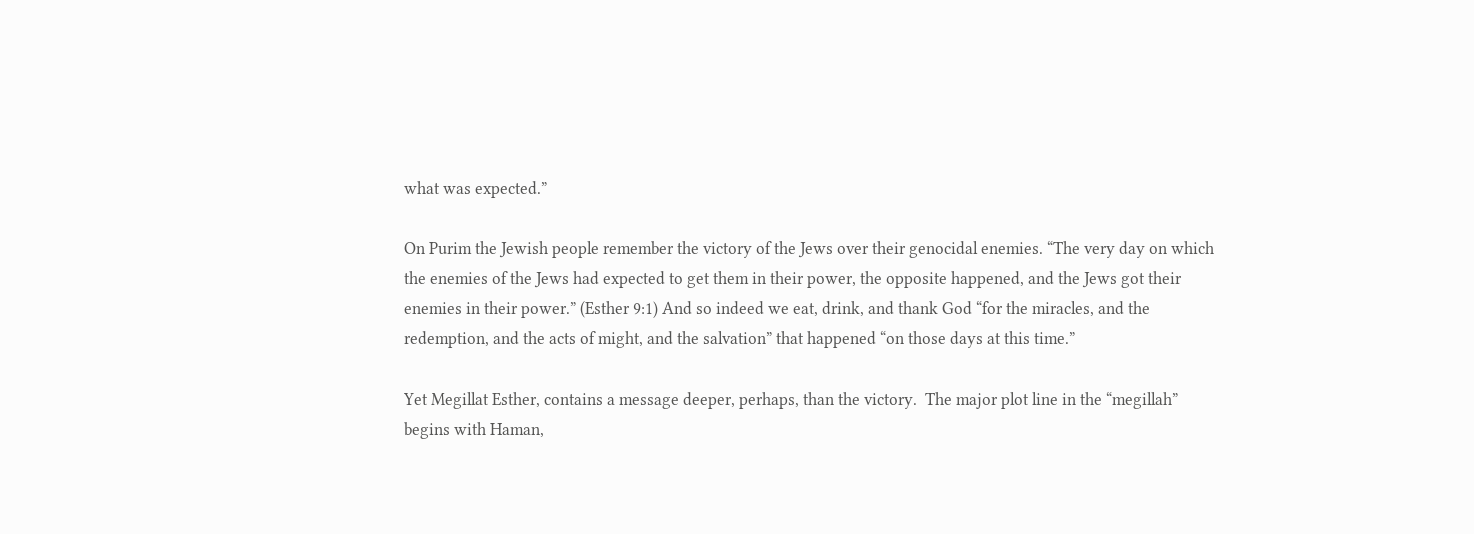what was expected.”

On Purim the Jewish people remember the victory of the Jews over their genocidal enemies. “The very day on which the enemies of the Jews had expected to get them in their power, the opposite happened, and the Jews got their enemies in their power.” (Esther 9:1) And so indeed we eat, drink, and thank God “for the miracles, and the redemption, and the acts of might, and the salvation” that happened “on those days at this time.”

Yet Megillat Esther, contains a message deeper, perhaps, than the victory.  The major plot line in the “megillah” begins with Haman,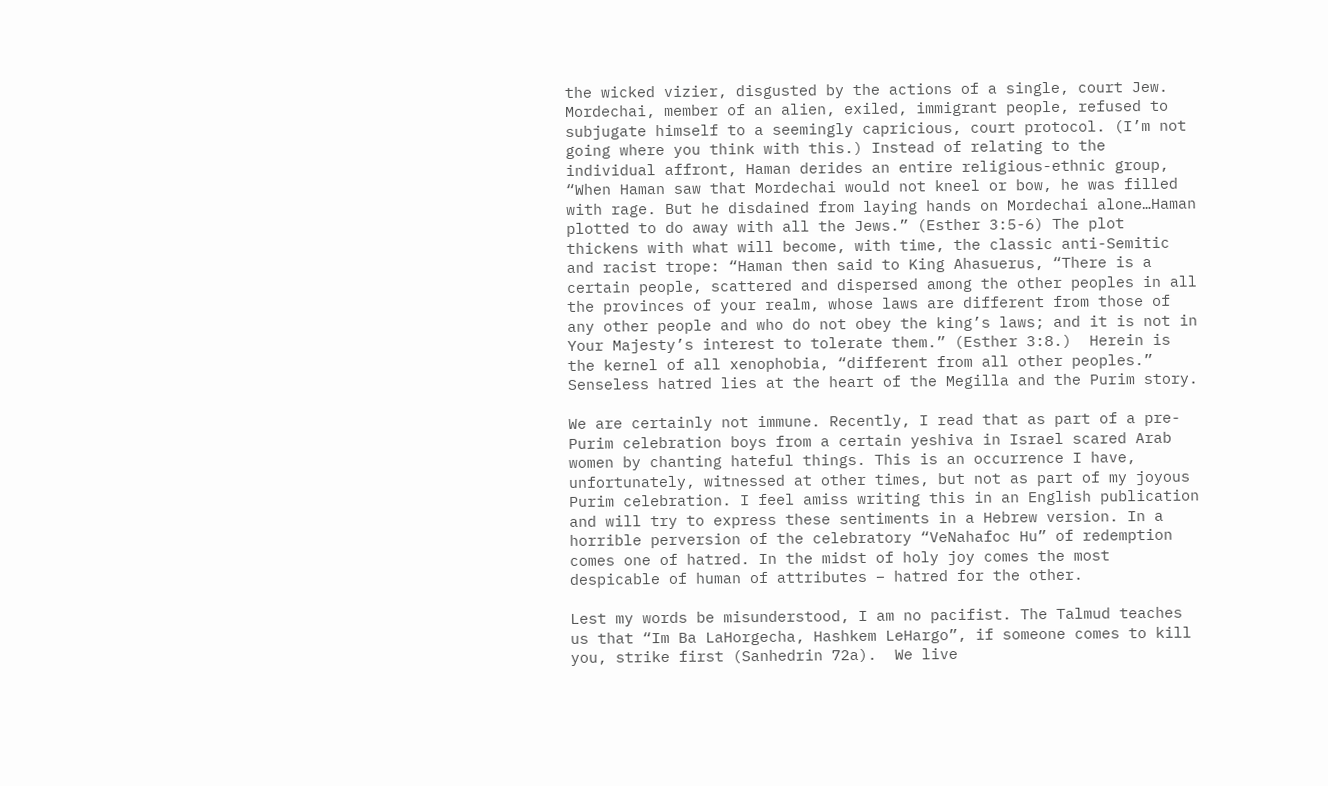the wicked vizier, disgusted by the actions of a single, court Jew. Mordechai, member of an alien, exiled, immigrant people, refused to subjugate himself to a seemingly capricious, court protocol. (I’m not going where you think with this.) Instead of relating to the individual affront, Haman derides an entire religious-ethnic group, “When Haman saw that Mordechai would not kneel or bow, he was filled with rage. But he disdained from laying hands on Mordechai alone…Haman plotted to do away with all the Jews.” (Esther 3:5-6) The plot thickens with what will become, with time, the classic anti-Semitic and racist trope: “Haman then said to King Ahasuerus, “There is a certain people, scattered and dispersed among the other peoples in all the provinces of your realm, whose laws are different from those of any other people and who do not obey the king’s laws; and it is not in Your Majesty’s interest to tolerate them.” (Esther 3:8.)  Herein is the kernel of all xenophobia, “different from all other peoples.” Senseless hatred lies at the heart of the Megilla and the Purim story.

We are certainly not immune. Recently, I read that as part of a pre-Purim celebration boys from a certain yeshiva in Israel scared Arab women by chanting hateful things. This is an occurrence I have, unfortunately, witnessed at other times, but not as part of my joyous Purim celebration. I feel amiss writing this in an English publication and will try to express these sentiments in a Hebrew version. In a horrible perversion of the celebratory “VeNahafoc Hu” of redemption comes one of hatred. In the midst of holy joy comes the most despicable of human of attributes – hatred for the other.

Lest my words be misunderstood, I am no pacifist. The Talmud teaches us that “Im Ba LaHorgecha, Hashkem LeHargo”, if someone comes to kill you, strike first (Sanhedrin 72a).  We live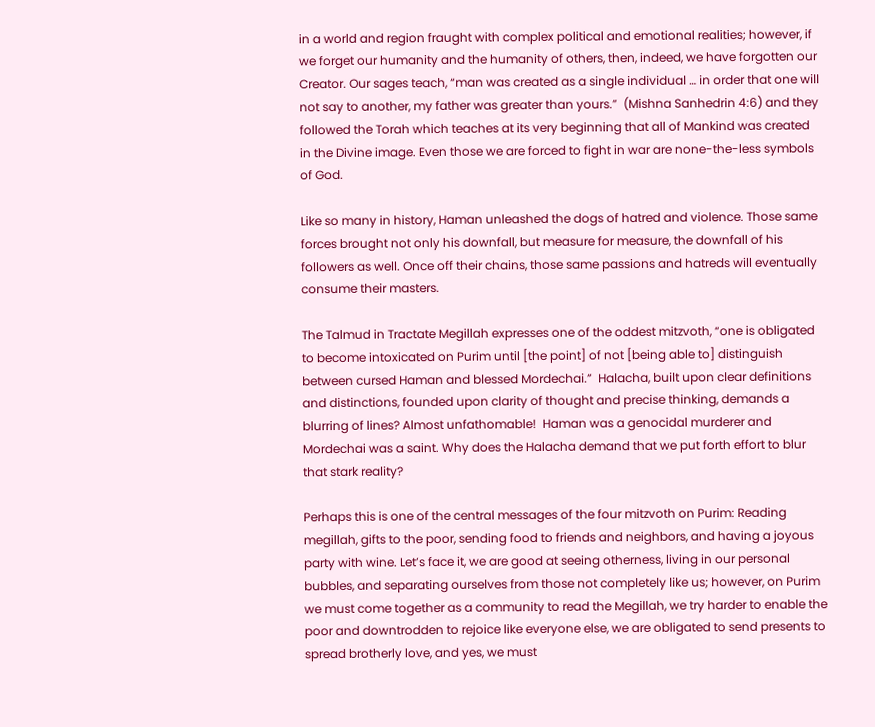in a world and region fraught with complex political and emotional realities; however, if we forget our humanity and the humanity of others, then, indeed, we have forgotten our Creator. Our sages teach, “man was created as a single individual … in order that one will not say to another, my father was greater than yours.”  (Mishna Sanhedrin 4:6) and they followed the Torah which teaches at its very beginning that all of Mankind was created in the Divine image. Even those we are forced to fight in war are none-the-less symbols of God.

Like so many in history, Haman unleashed the dogs of hatred and violence. Those same forces brought not only his downfall, but measure for measure, the downfall of his followers as well. Once off their chains, those same passions and hatreds will eventually consume their masters.

The Talmud in Tractate Megillah expresses one of the oddest mitzvoth, “one is obligated to become intoxicated on Purim until [the point] of not [being able to] distinguish between cursed Haman and blessed Mordechai.”  Halacha, built upon clear definitions and distinctions, founded upon clarity of thought and precise thinking, demands a blurring of lines? Almost unfathomable!  Haman was a genocidal murderer and Mordechai was a saint. Why does the Halacha demand that we put forth effort to blur that stark reality?

Perhaps this is one of the central messages of the four mitzvoth on Purim: Reading megillah, gifts to the poor, sending food to friends and neighbors, and having a joyous party with wine. Let’s face it, we are good at seeing otherness, living in our personal bubbles, and separating ourselves from those not completely like us; however, on Purim we must come together as a community to read the Megillah, we try harder to enable the poor and downtrodden to rejoice like everyone else, we are obligated to send presents to spread brotherly love, and yes, we must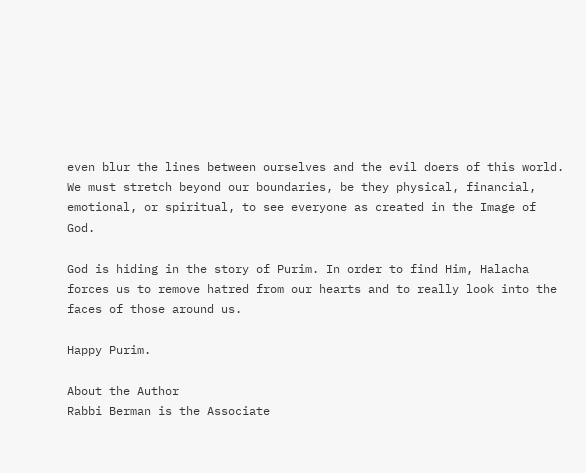even blur the lines between ourselves and the evil doers of this world. We must stretch beyond our boundaries, be they physical, financial, emotional, or spiritual, to see everyone as created in the Image of God.

God is hiding in the story of Purim. In order to find Him, Halacha forces us to remove hatred from our hearts and to really look into the faces of those around us.

Happy Purim.

About the Author
Rabbi Berman is the Associate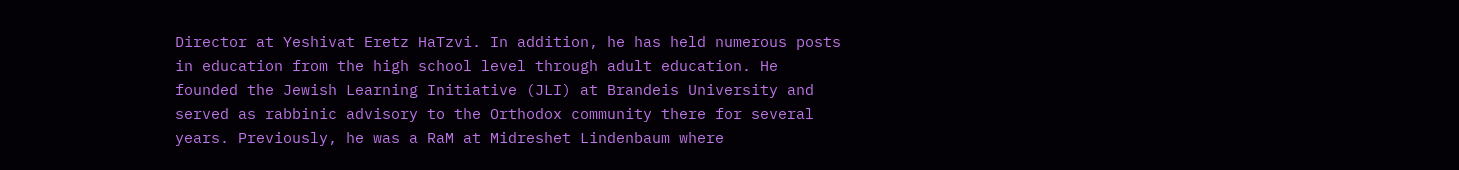Director at Yeshivat Eretz HaTzvi. In addition, he has held numerous posts in education from the high school level through adult education. He founded the Jewish Learning Initiative (JLI) at Brandeis University and served as rabbinic advisory to the Orthodox community there for several years. Previously, he was a RaM at Midreshet Lindenbaum where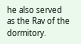he also served as the Rav of the dormitory.